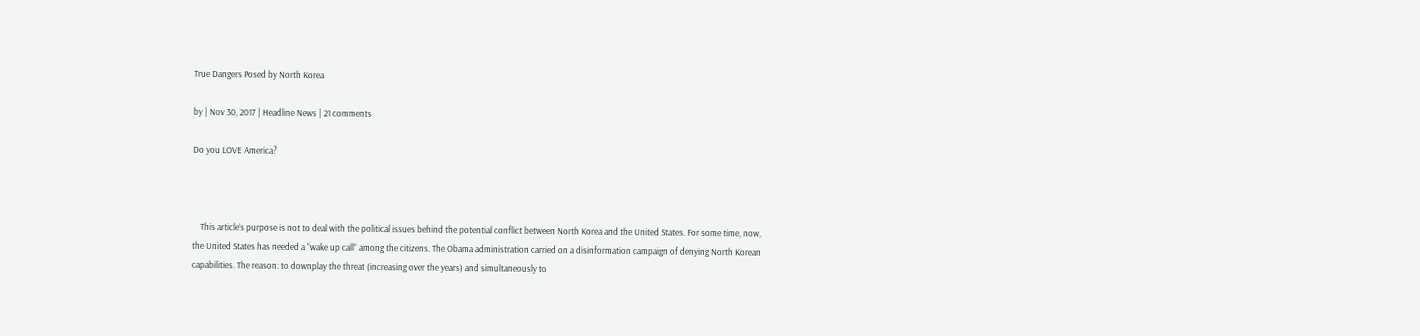True Dangers Posed by North Korea

by | Nov 30, 2017 | Headline News | 21 comments

Do you LOVE America?



    This article’s purpose is not to deal with the political issues behind the potential conflict between North Korea and the United States. For some time, now, the United States has needed a “wake up call” among the citizens. The Obama administration carried on a disinformation campaign of denying North Korean capabilities. The reason: to downplay the threat (increasing over the years) and simultaneously to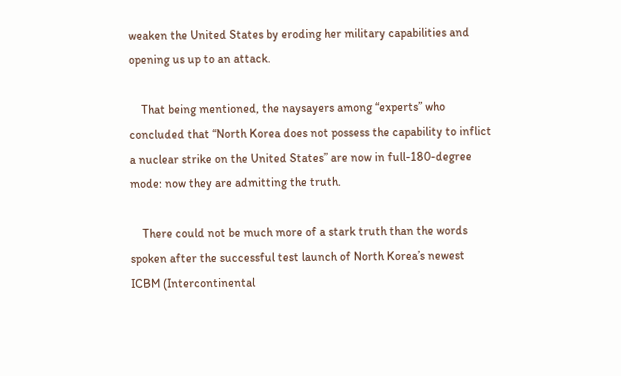weaken the United States by eroding her military capabilities and opening us up to an attack.

    That being mentioned, the naysayers among “experts” who concluded that “North Korea does not possess the capability to inflict a nuclear strike on the United States” are now in full-180-degree mode: now they are admitting the truth.

    There could not be much more of a stark truth than the words spoken after the successful test launch of North Korea’s newest ICBM (Intercontinental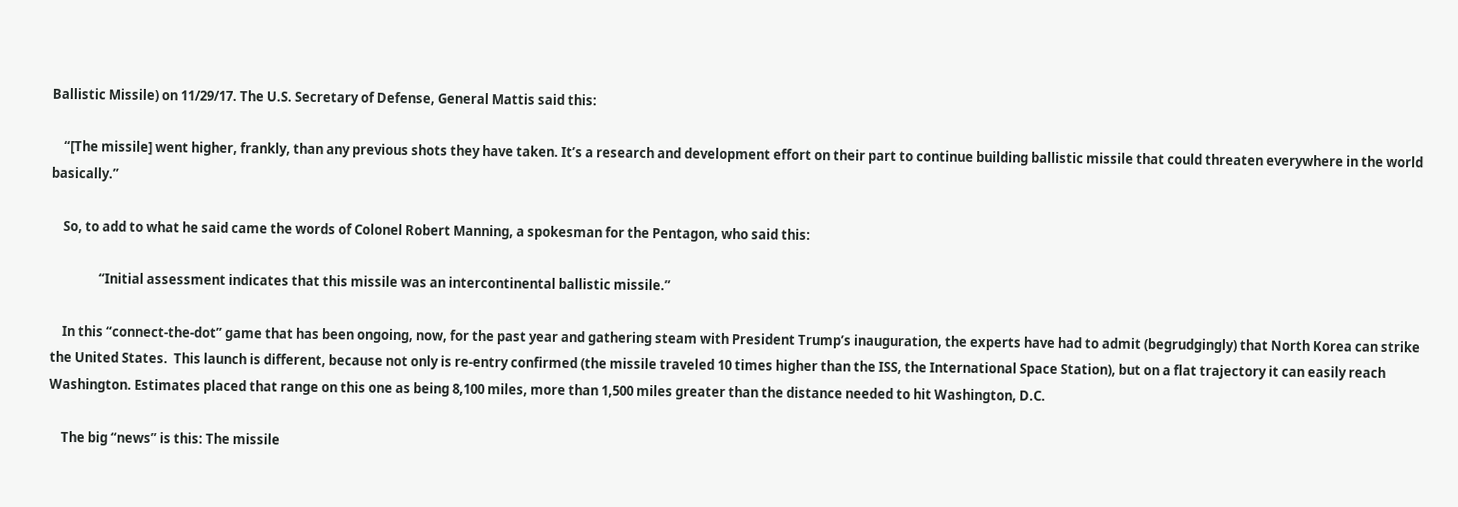Ballistic Missile) on 11/29/17. The U.S. Secretary of Defense, General Mattis said this:

    “[The missile] went higher, frankly, than any previous shots they have taken. It’s a research and development effort on their part to continue building ballistic missile that could threaten everywhere in the world basically.”

    So, to add to what he said came the words of Colonel Robert Manning, a spokesman for the Pentagon, who said this:

                “Initial assessment indicates that this missile was an intercontinental ballistic missile.”

    In this “connect-the-dot” game that has been ongoing, now, for the past year and gathering steam with President Trump’s inauguration, the experts have had to admit (begrudgingly) that North Korea can strike the United States.  This launch is different, because not only is re-entry confirmed (the missile traveled 10 times higher than the ISS, the International Space Station), but on a flat trajectory it can easily reach Washington. Estimates placed that range on this one as being 8,100 miles, more than 1,500 miles greater than the distance needed to hit Washington, D.C.

    The big “news” is this: The missile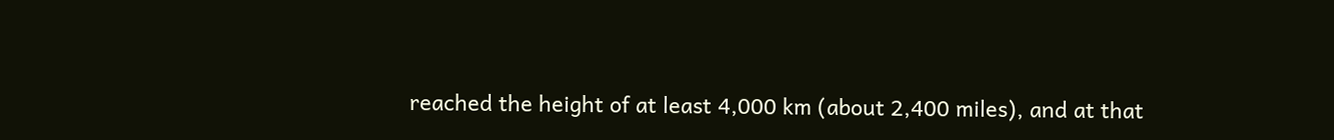reached the height of at least 4,000 km (about 2,400 miles), and at that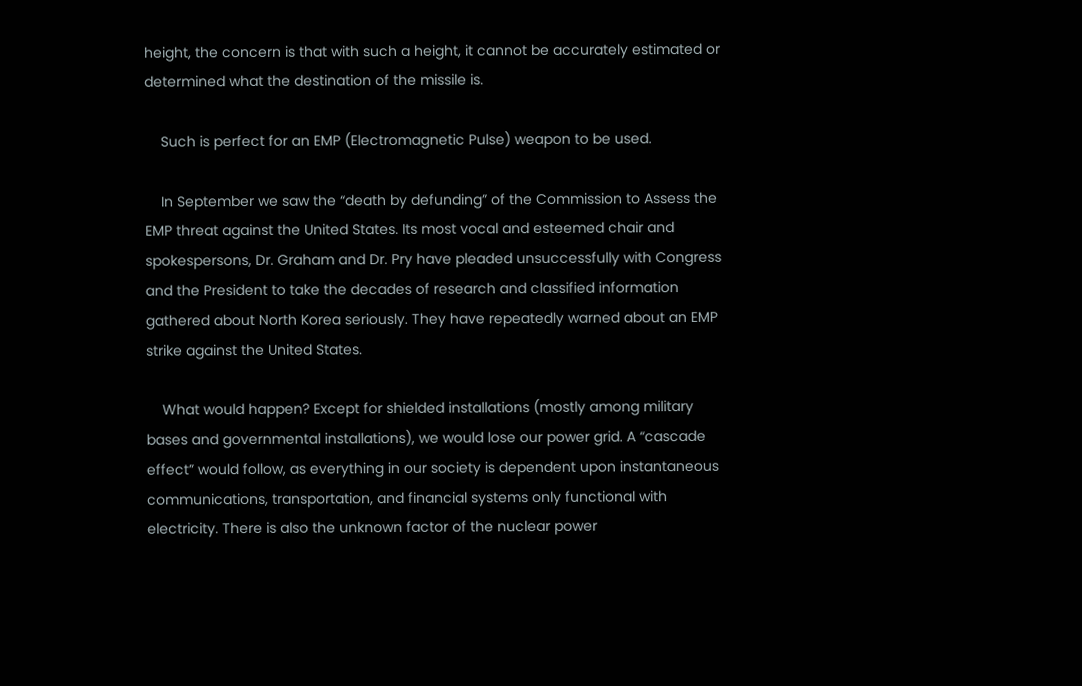height, the concern is that with such a height, it cannot be accurately estimated or determined what the destination of the missile is.

    Such is perfect for an EMP (Electromagnetic Pulse) weapon to be used.

    In September we saw the “death by defunding” of the Commission to Assess the EMP threat against the United States. Its most vocal and esteemed chair and spokespersons, Dr. Graham and Dr. Pry have pleaded unsuccessfully with Congress and the President to take the decades of research and classified information gathered about North Korea seriously. They have repeatedly warned about an EMP strike against the United States.

    What would happen? Except for shielded installations (mostly among military bases and governmental installations), we would lose our power grid. A “cascade effect” would follow, as everything in our society is dependent upon instantaneous communications, transportation, and financial systems only functional with electricity. There is also the unknown factor of the nuclear power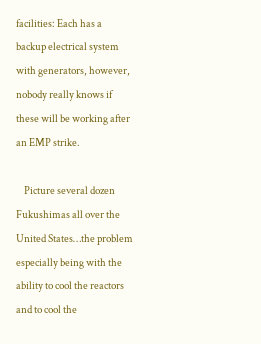facilities: Each has a backup electrical system with generators, however, nobody really knows if these will be working after an EMP strike.

    Picture several dozen Fukushimas all over the United States…the problem especially being with the ability to cool the reactors and to cool the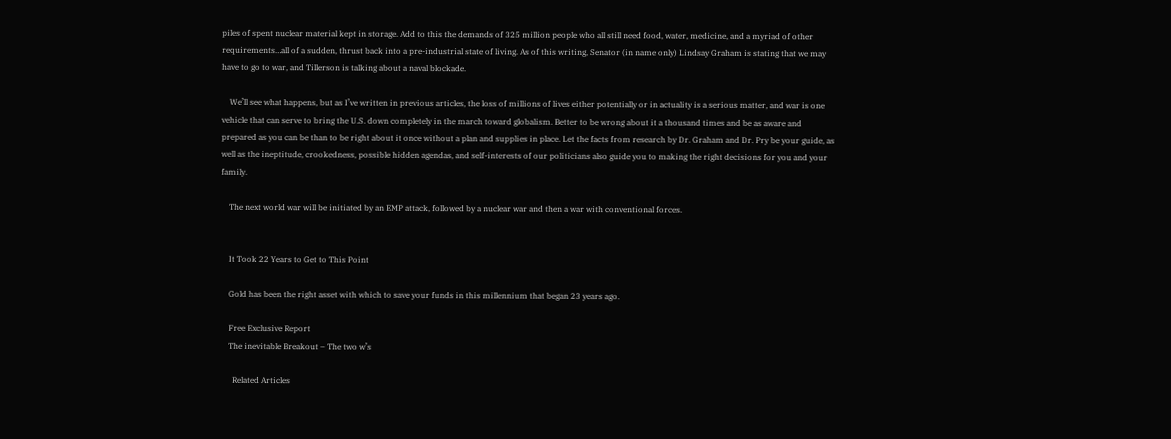piles of spent nuclear material kept in storage. Add to this the demands of 325 million people who all still need food, water, medicine, and a myriad of other requirements…all of a sudden, thrust back into a pre-industrial state of living. As of this writing, Senator (in name only) Lindsay Graham is stating that we may have to go to war, and Tillerson is talking about a naval blockade.

    We’ll see what happens, but as I’ve written in previous articles, the loss of millions of lives either potentially or in actuality is a serious matter, and war is one vehicle that can serve to bring the U.S. down completely in the march toward globalism. Better to be wrong about it a thousand times and be as aware and prepared as you can be than to be right about it once without a plan and supplies in place. Let the facts from research by Dr. Graham and Dr. Pry be your guide, as well as the ineptitude, crookedness, possible hidden agendas, and self-interests of our politicians also guide you to making the right decisions for you and your family.

    The next world war will be initiated by an EMP attack, followed by a nuclear war and then a war with conventional forces.


    It Took 22 Years to Get to This Point

    Gold has been the right asset with which to save your funds in this millennium that began 23 years ago.

    Free Exclusive Report
    The inevitable Breakout – The two w’s

      Related Articles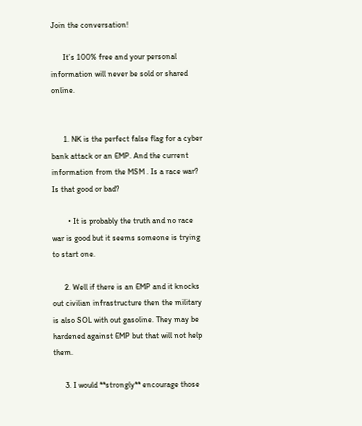Join the conversation!

      It’s 100% free and your personal information will never be sold or shared online.


      1. NK is the perfect false flag for a cyber bank attack or an EMP. And the current information from the MSM . Is a race war? Is that good or bad?

        • It is probably the truth and no race war is good but it seems someone is trying to start one.

      2. Well if there is an EMP and it knocks out civilian infrastructure then the military is also SOL with out gasoline. They may be hardened against EMP but that will not help them.

      3. I would **strongly** encourage those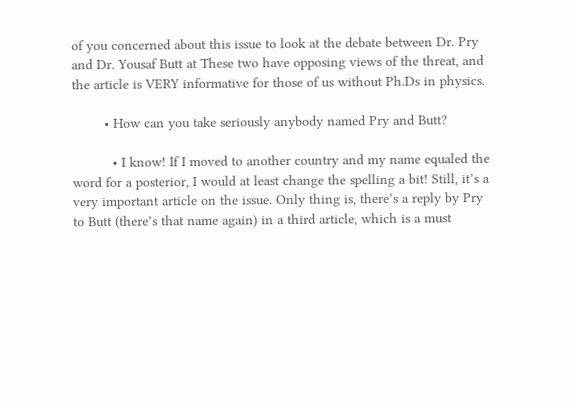of you concerned about this issue to look at the debate between Dr. Pry and Dr. Yousaf Butt at These two have opposing views of the threat, and the article is VERY informative for those of us without Ph.Ds in physics.

        • How can you take seriously anybody named Pry and Butt?

          • I know! If I moved to another country and my name equaled the word for a posterior, I would at least change the spelling a bit! Still, it’s a very important article on the issue. Only thing is, there’s a reply by Pry to Butt (there’s that name again) in a third article, which is a must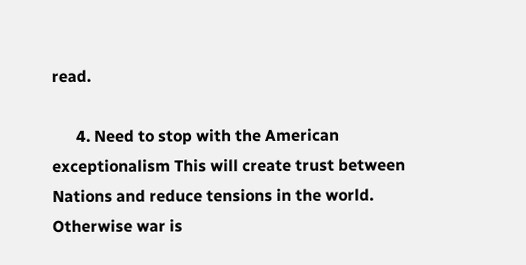read.

      4. Need to stop with the American exceptionalism This will create trust between Nations and reduce tensions in the world. Otherwise war is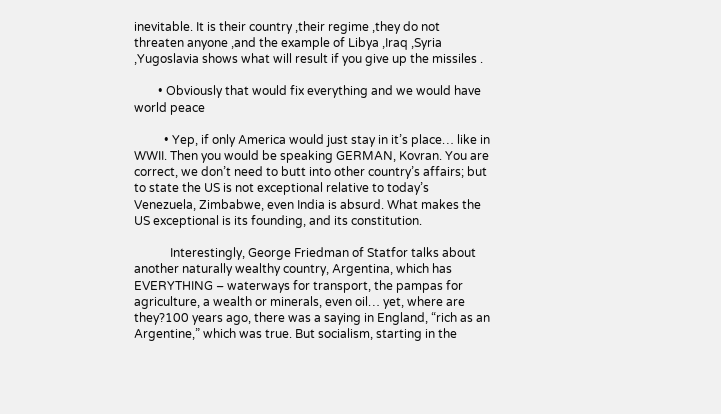inevitable. It is their country ,their regime ,they do not threaten anyone ,and the example of Libya ,Iraq ,Syria ,Yugoslavia shows what will result if you give up the missiles .

        • Obviously that would fix everything and we would have world peace

          • Yep, if only America would just stay in it’s place… like in WWII. Then you would be speaking GERMAN, Kovran. You are correct, we don’t need to butt into other country’s affairs; but to state the US is not exceptional relative to today’s Venezuela, Zimbabwe, even India is absurd. What makes the US exceptional is its founding, and its constitution.

            Interestingly, George Friedman of Statfor talks about another naturally wealthy country, Argentina, which has EVERYTHING – waterways for transport, the pampas for agriculture, a wealth or minerals, even oil… yet, where are they?100 years ago, there was a saying in England, “rich as an Argentine,” which was true. But socialism, starting in the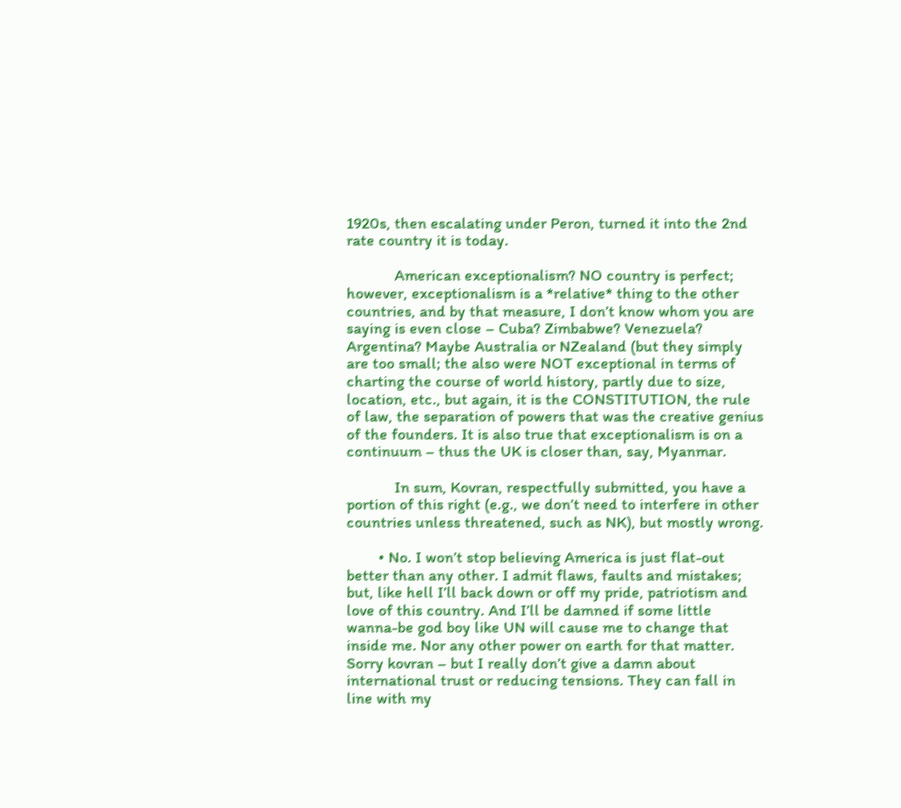1920s, then escalating under Peron, turned it into the 2nd rate country it is today.

            American exceptionalism? NO country is perfect; however, exceptionalism is a *relative* thing to the other countries, and by that measure, I don’t know whom you are saying is even close – Cuba? Zimbabwe? Venezuela? Argentina? Maybe Australia or NZealand (but they simply are too small; the also were NOT exceptional in terms of charting the course of world history, partly due to size, location, etc., but again, it is the CONSTITUTION, the rule of law, the separation of powers that was the creative genius of the founders. It is also true that exceptionalism is on a continuum – thus the UK is closer than, say, Myanmar.

            In sum, Kovran, respectfully submitted, you have a portion of this right (e.g., we don’t need to interfere in other countries unless threatened, such as NK), but mostly wrong.

        • No. I won’t stop believing America is just flat-out better than any other. I admit flaws, faults and mistakes; but, like hell I’ll back down or off my pride, patriotism and love of this country. And I’ll be damned if some little wanna-be god boy like UN will cause me to change that inside me. Nor any other power on earth for that matter. Sorry kovran – but I really don’t give a damn about international trust or reducing tensions. They can fall in line with my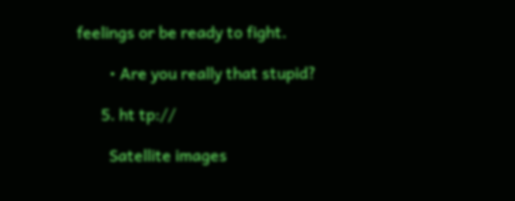feelings or be ready to fight.

        • Are you really that stupid?

      5. ht tp://

        Satellite images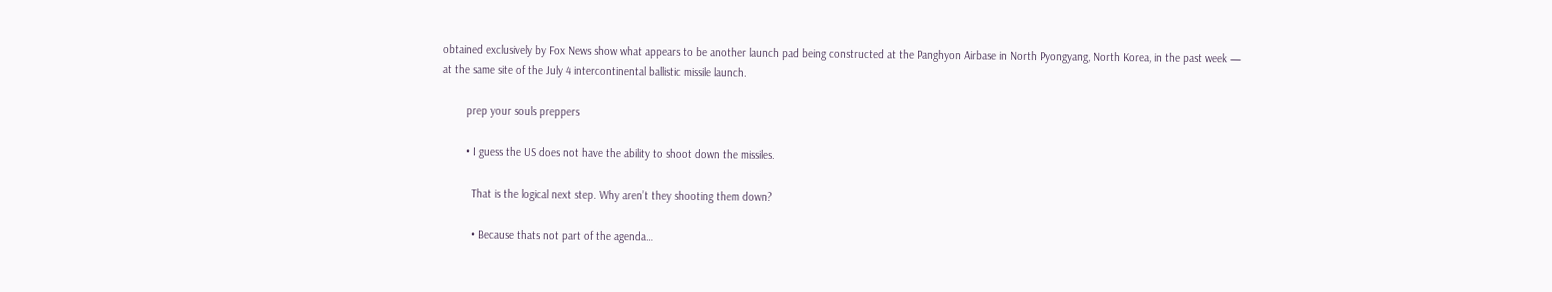obtained exclusively by Fox News show what appears to be another launch pad being constructed at the Panghyon Airbase in North Pyongyang, North Korea, in the past week — at the same site of the July 4 intercontinental ballistic missile launch.

        prep your souls preppers

        • I guess the US does not have the ability to shoot down the missiles.

          That is the logical next step. Why aren’t they shooting them down?

          • Because thats not part of the agenda…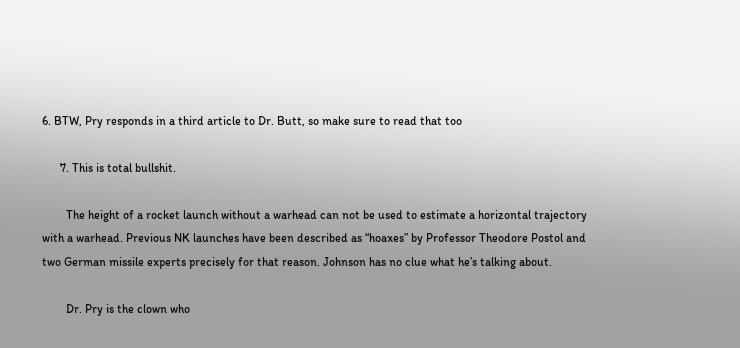6. BTW, Pry responds in a third article to Dr. Butt, so make sure to read that too

      7. This is total bullshit.

        The height of a rocket launch without a warhead can not be used to estimate a horizontal trajectory with a warhead. Previous NK launches have been described as “hoaxes” by Professor Theodore Postol and two German missile experts precisely for that reason. Johnson has no clue what he’s talking about.

        Dr. Pry is the clown who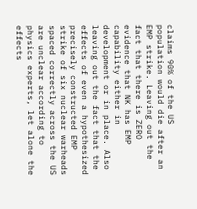claims 90% of the US population would die after an EMP strike. Leaving out the fact that there is ZERO evidence that NK has EMP capability either in development or in place. Also leaving out the fact that the effects of even a hypothesized precisely constructed EMP strike of six nuclear warheads spaced correctly across the US are unclear according to physics experts, let alone the effects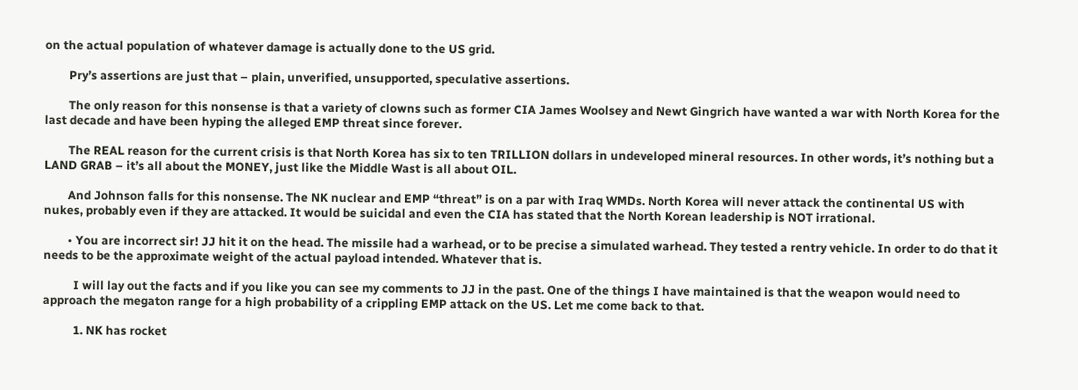on the actual population of whatever damage is actually done to the US grid.

        Pry’s assertions are just that – plain, unverified, unsupported, speculative assertions.

        The only reason for this nonsense is that a variety of clowns such as former CIA James Woolsey and Newt Gingrich have wanted a war with North Korea for the last decade and have been hyping the alleged EMP threat since forever.

        The REAL reason for the current crisis is that North Korea has six to ten TRILLION dollars in undeveloped mineral resources. In other words, it’s nothing but a LAND GRAB – it’s all about the MONEY, just like the Middle Wast is all about OIL.

        And Johnson falls for this nonsense. The NK nuclear and EMP “threat” is on a par with Iraq WMDs. North Korea will never attack the continental US with nukes, probably even if they are attacked. It would be suicidal and even the CIA has stated that the North Korean leadership is NOT irrational.

        • You are incorrect sir! JJ hit it on the head. The missile had a warhead, or to be precise a simulated warhead. They tested a rentry vehicle. In order to do that it needs to be the approximate weight of the actual payload intended. Whatever that is.

          I will lay out the facts and if you like you can see my comments to JJ in the past. One of the things I have maintained is that the weapon would need to approach the megaton range for a high probability of a crippling EMP attack on the US. Let me come back to that.

          1. NK has rocket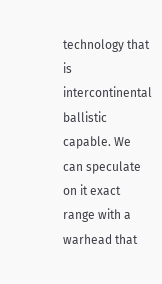technology that is intercontinental ballistic capable. We can speculate on it exact range with a warhead that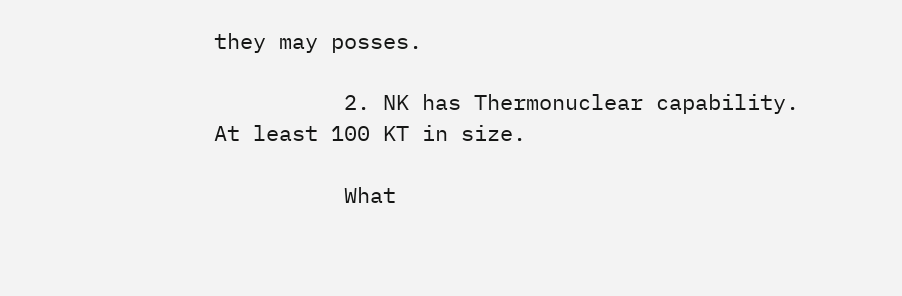they may posses.

          2. NK has Thermonuclear capability. At least 100 KT in size.

          What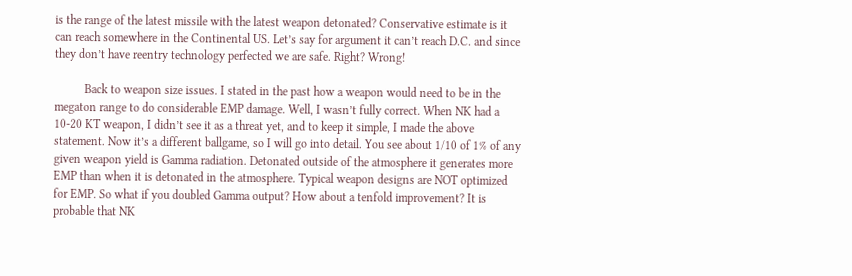is the range of the latest missile with the latest weapon detonated? Conservative estimate is it can reach somewhere in the Continental US. Let’s say for argument it can’t reach D.C. and since they don’t have reentry technology perfected we are safe. Right? Wrong!

          Back to weapon size issues. I stated in the past how a weapon would need to be in the megaton range to do considerable EMP damage. Well, I wasn’t fully correct. When NK had a 10-20 KT weapon, I didn’t see it as a threat yet, and to keep it simple, I made the above statement. Now it’s a different ballgame, so I will go into detail. You see about 1/10 of 1% of any given weapon yield is Gamma radiation. Detonated outside of the atmosphere it generates more EMP than when it is detonated in the atmosphere. Typical weapon designs are NOT optimized for EMP. So what if you doubled Gamma output? How about a tenfold improvement? It is probable that NK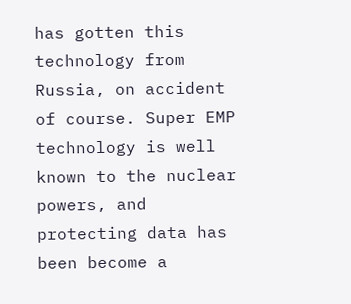has gotten this technology from Russia, on accident of course. Super EMP technology is well known to the nuclear powers, and protecting data has been become a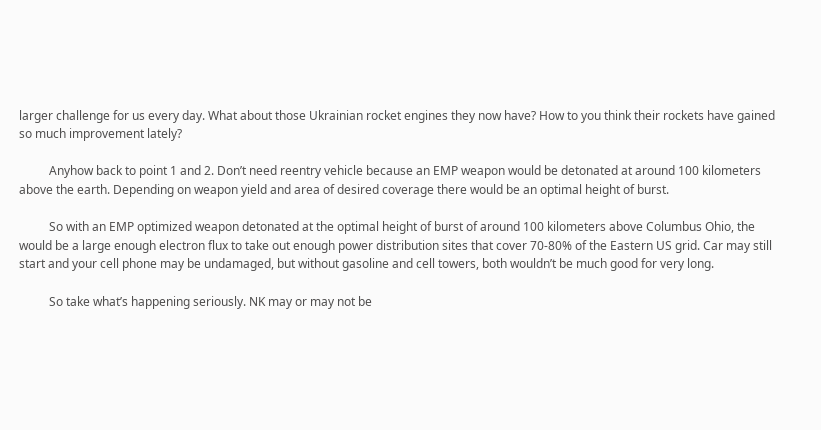larger challenge for us every day. What about those Ukrainian rocket engines they now have? How to you think their rockets have gained so much improvement lately?

          Anyhow back to point 1 and 2. Don’t need reentry vehicle because an EMP weapon would be detonated at around 100 kilometers above the earth. Depending on weapon yield and area of desired coverage there would be an optimal height of burst.

          So with an EMP optimized weapon detonated at the optimal height of burst of around 100 kilometers above Columbus Ohio, the would be a large enough electron flux to take out enough power distribution sites that cover 70-80% of the Eastern US grid. Car may still start and your cell phone may be undamaged, but without gasoline and cell towers, both wouldn’t be much good for very long.

          So take what’s happening seriously. NK may or may not be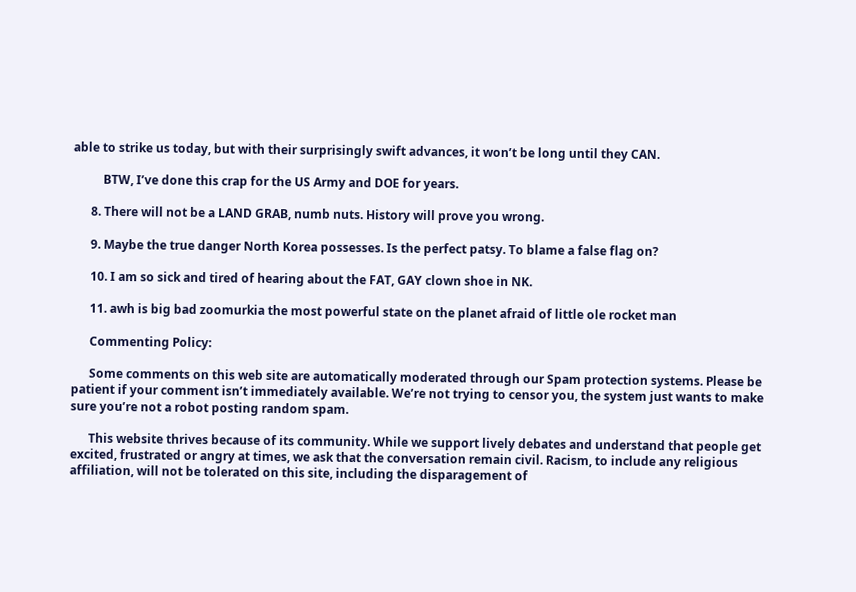able to strike us today, but with their surprisingly swift advances, it won’t be long until they CAN.

          BTW, I’ve done this crap for the US Army and DOE for years.

      8. There will not be a LAND GRAB, numb nuts. History will prove you wrong.

      9. Maybe the true danger North Korea possesses. Is the perfect patsy. To blame a false flag on?

      10. I am so sick and tired of hearing about the FAT, GAY clown shoe in NK.

      11. awh is big bad zoomurkia the most powerful state on the planet afraid of little ole rocket man

      Commenting Policy:

      Some comments on this web site are automatically moderated through our Spam protection systems. Please be patient if your comment isn’t immediately available. We’re not trying to censor you, the system just wants to make sure you’re not a robot posting random spam.

      This website thrives because of its community. While we support lively debates and understand that people get excited, frustrated or angry at times, we ask that the conversation remain civil. Racism, to include any religious affiliation, will not be tolerated on this site, including the disparagement of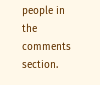people in the comments section.